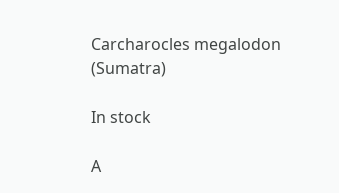Carcharocles megalodon (Sumatra)

In stock

A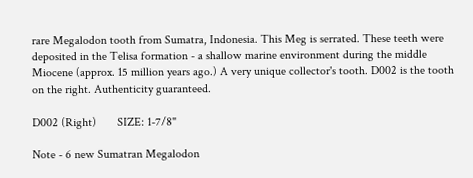rare Megalodon tooth from Sumatra, Indonesia. This Meg is serrated. These teeth were deposited in the Telisa formation - a shallow marine environment during the middle Miocene (approx. 15 million years ago.) A very unique collector's tooth. D002 is the tooth on the right. Authenticity guaranteed.

D002 (Right)       SIZE: 1-7/8"

Note - 6 new Sumatran Megalodon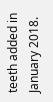teeth added in January 2018.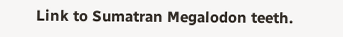Link to Sumatran Megalodon teeth.